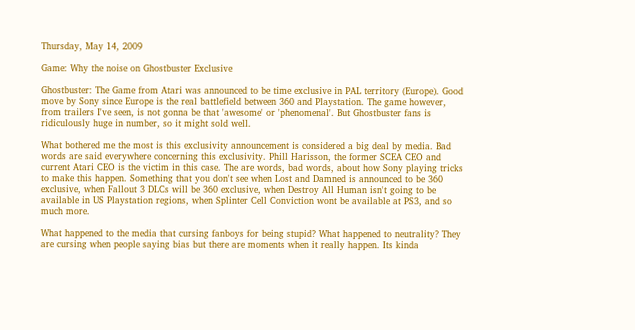Thursday, May 14, 2009

Game: Why the noise on Ghostbuster Exclusive

Ghostbuster: The Game from Atari was announced to be time exclusive in PAL territory (Europe). Good move by Sony since Europe is the real battlefield between 360 and Playstation. The game however, from trailers I've seen, is not gonna be that 'awesome' or 'phenomenal'. But Ghostbuster fans is ridiculously huge in number, so it might sold well.

What bothered me the most is this exclusivity announcement is considered a big deal by media. Bad words are said everywhere concerning this exclusivity. Phill Harisson, the former SCEA CEO and current Atari CEO is the victim in this case. The are words, bad words, about how Sony playing tricks to make this happen. Something that you don't see when Lost and Damned is announced to be 360 exclusive, when Fallout 3 DLCs will be 360 exclusive, when Destroy All Human isn't going to be available in US Playstation regions, when Splinter Cell Conviction wont be available at PS3, and so much more.

What happened to the media that cursing fanboys for being stupid? What happened to neutrality? They are cursing when people saying bias but there are moments when it really happen. Its kinda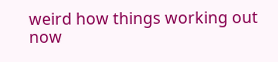weird how things working out now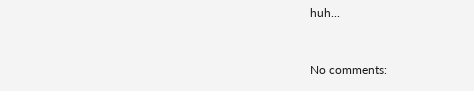huh...


No comments: